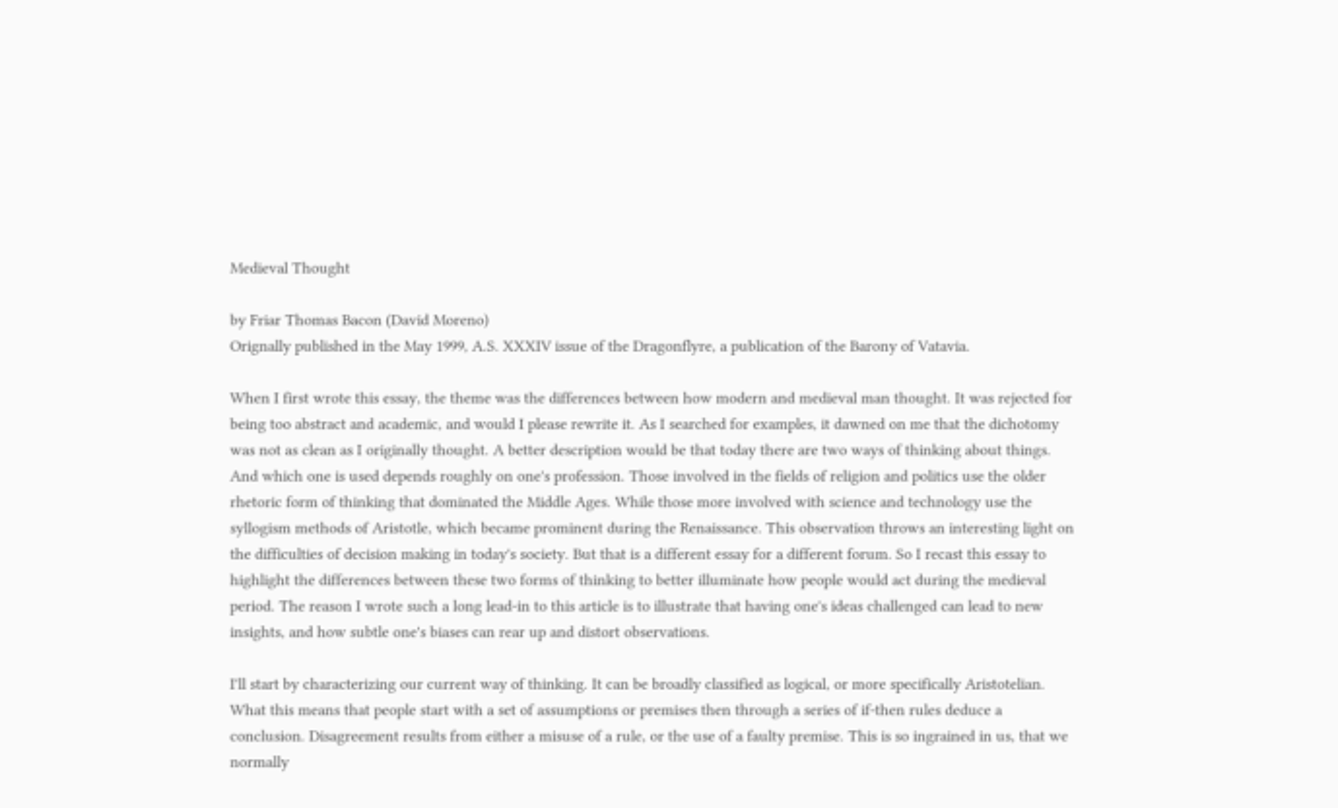Medieval Thought

by Friar Thomas Bacon (David Moreno)
Orignally published in the May 1999, A.S. XXXIV issue of the Dragonflyre, a publication of the Barony of Vatavia.

When I first wrote this essay, the theme was the differences between how modern and medieval man thought. It was rejected for being too abstract and academic, and would I please rewrite it. As I searched for examples, it dawned on me that the dichotomy was not as clean as I originally thought. A better description would be that today there are two ways of thinking about things. And which one is used depends roughly on one's profession. Those involved in the fields of religion and politics use the older rhetoric form of thinking that dominated the Middle Ages. While those more involved with science and technology use the syllogism methods of Aristotle, which became prominent during the Renaissance. This observation throws an interesting light on the difficulties of decision making in today's society. But that is a different essay for a different forum. So I recast this essay to highlight the differences between these two forms of thinking to better illuminate how people would act during the medieval period. The reason I wrote such a long lead-in to this article is to illustrate that having one's ideas challenged can lead to new insights, and how subtle one's biases can rear up and distort observations.

I'll start by characterizing our current way of thinking. It can be broadly classified as logical, or more specifically Aristotelian. What this means that people start with a set of assumptions or premises then through a series of if-then rules deduce a conclusion. Disagreement results from either a misuse of a rule, or the use of a faulty premise. This is so ingrained in us, that we normally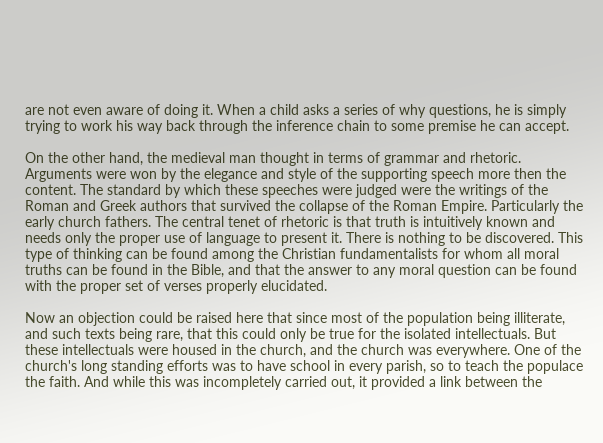are not even aware of doing it. When a child asks a series of why questions, he is simply trying to work his way back through the inference chain to some premise he can accept.

On the other hand, the medieval man thought in terms of grammar and rhetoric. Arguments were won by the elegance and style of the supporting speech more then the content. The standard by which these speeches were judged were the writings of the Roman and Greek authors that survived the collapse of the Roman Empire. Particularly the early church fathers. The central tenet of rhetoric is that truth is intuitively known and needs only the proper use of language to present it. There is nothing to be discovered. This type of thinking can be found among the Christian fundamentalists for whom all moral truths can be found in the Bible, and that the answer to any moral question can be found with the proper set of verses properly elucidated.

Now an objection could be raised here that since most of the population being illiterate, and such texts being rare, that this could only be true for the isolated intellectuals. But these intellectuals were housed in the church, and the church was everywhere. One of the church's long standing efforts was to have school in every parish, so to teach the populace the faith. And while this was incompletely carried out, it provided a link between the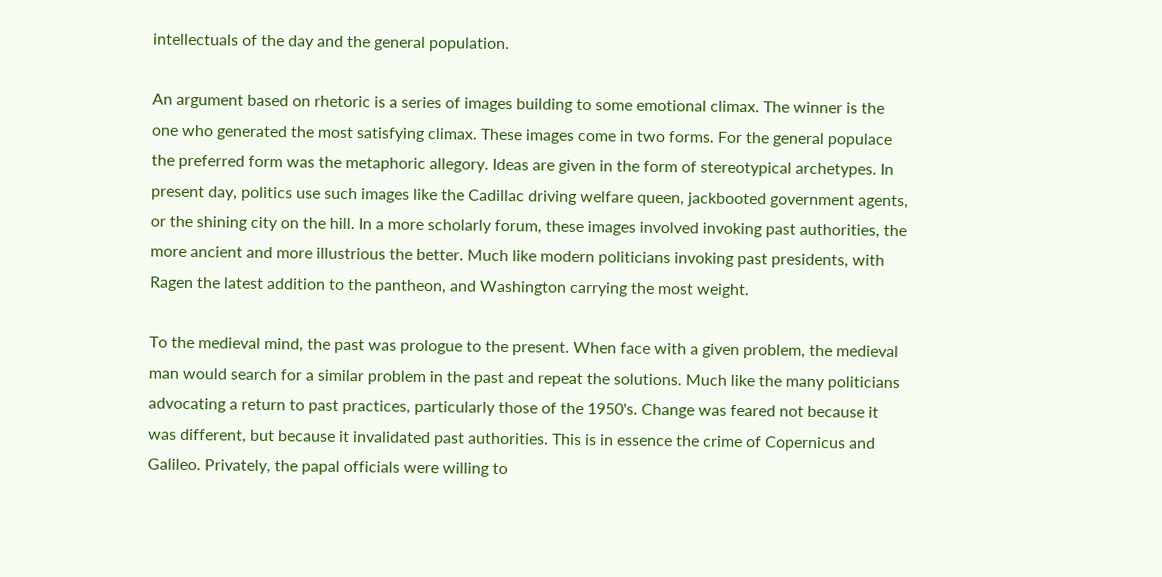intellectuals of the day and the general population.

An argument based on rhetoric is a series of images building to some emotional climax. The winner is the one who generated the most satisfying climax. These images come in two forms. For the general populace the preferred form was the metaphoric allegory. Ideas are given in the form of stereotypical archetypes. In present day, politics use such images like the Cadillac driving welfare queen, jackbooted government agents, or the shining city on the hill. In a more scholarly forum, these images involved invoking past authorities, the more ancient and more illustrious the better. Much like modern politicians invoking past presidents, with Ragen the latest addition to the pantheon, and Washington carrying the most weight.

To the medieval mind, the past was prologue to the present. When face with a given problem, the medieval man would search for a similar problem in the past and repeat the solutions. Much like the many politicians advocating a return to past practices, particularly those of the 1950's. Change was feared not because it was different, but because it invalidated past authorities. This is in essence the crime of Copernicus and Galileo. Privately, the papal officials were willing to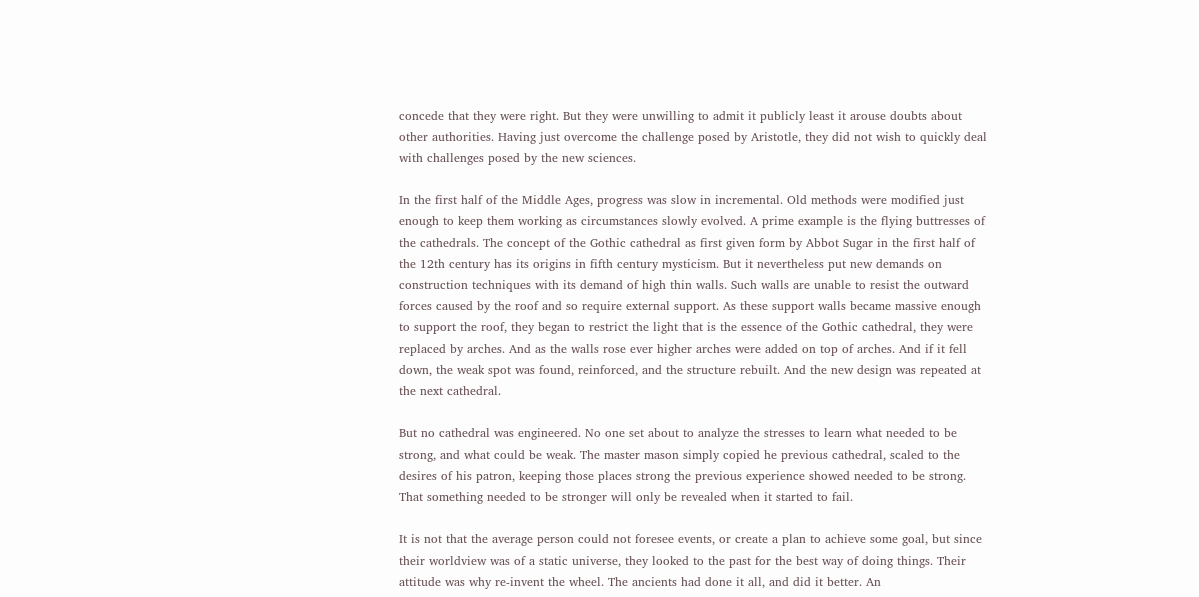concede that they were right. But they were unwilling to admit it publicly least it arouse doubts about other authorities. Having just overcome the challenge posed by Aristotle, they did not wish to quickly deal with challenges posed by the new sciences.

In the first half of the Middle Ages, progress was slow in incremental. Old methods were modified just enough to keep them working as circumstances slowly evolved. A prime example is the flying buttresses of the cathedrals. The concept of the Gothic cathedral as first given form by Abbot Sugar in the first half of the 12th century has its origins in fifth century mysticism. But it nevertheless put new demands on construction techniques with its demand of high thin walls. Such walls are unable to resist the outward forces caused by the roof and so require external support. As these support walls became massive enough to support the roof, they began to restrict the light that is the essence of the Gothic cathedral, they were replaced by arches. And as the walls rose ever higher arches were added on top of arches. And if it fell down, the weak spot was found, reinforced, and the structure rebuilt. And the new design was repeated at the next cathedral.

But no cathedral was engineered. No one set about to analyze the stresses to learn what needed to be strong, and what could be weak. The master mason simply copied he previous cathedral, scaled to the desires of his patron, keeping those places strong the previous experience showed needed to be strong. That something needed to be stronger will only be revealed when it started to fail.

It is not that the average person could not foresee events, or create a plan to achieve some goal, but since their worldview was of a static universe, they looked to the past for the best way of doing things. Their attitude was why re-invent the wheel. The ancients had done it all, and did it better. An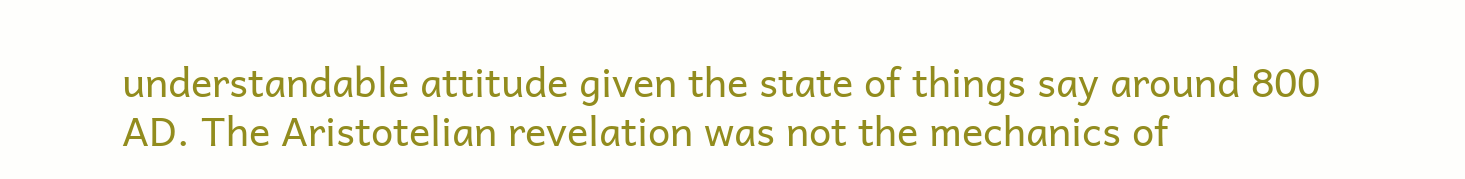understandable attitude given the state of things say around 800 AD. The Aristotelian revelation was not the mechanics of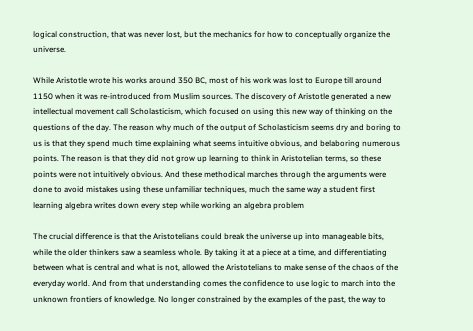logical construction, that was never lost, but the mechanics for how to conceptually organize the universe.

While Aristotle wrote his works around 350 BC, most of his work was lost to Europe till around 1150 when it was re-introduced from Muslim sources. The discovery of Aristotle generated a new intellectual movement call Scholasticism, which focused on using this new way of thinking on the questions of the day. The reason why much of the output of Scholasticism seems dry and boring to us is that they spend much time explaining what seems intuitive obvious, and belaboring numerous points. The reason is that they did not grow up learning to think in Aristotelian terms, so these points were not intuitively obvious. And these methodical marches through the arguments were done to avoid mistakes using these unfamiliar techniques, much the same way a student first learning algebra writes down every step while working an algebra problem

The crucial difference is that the Aristotelians could break the universe up into manageable bits, while the older thinkers saw a seamless whole. By taking it at a piece at a time, and differentiating between what is central and what is not, allowed the Aristotelians to make sense of the chaos of the everyday world. And from that understanding comes the confidence to use logic to march into the unknown frontiers of knowledge. No longer constrained by the examples of the past, the way to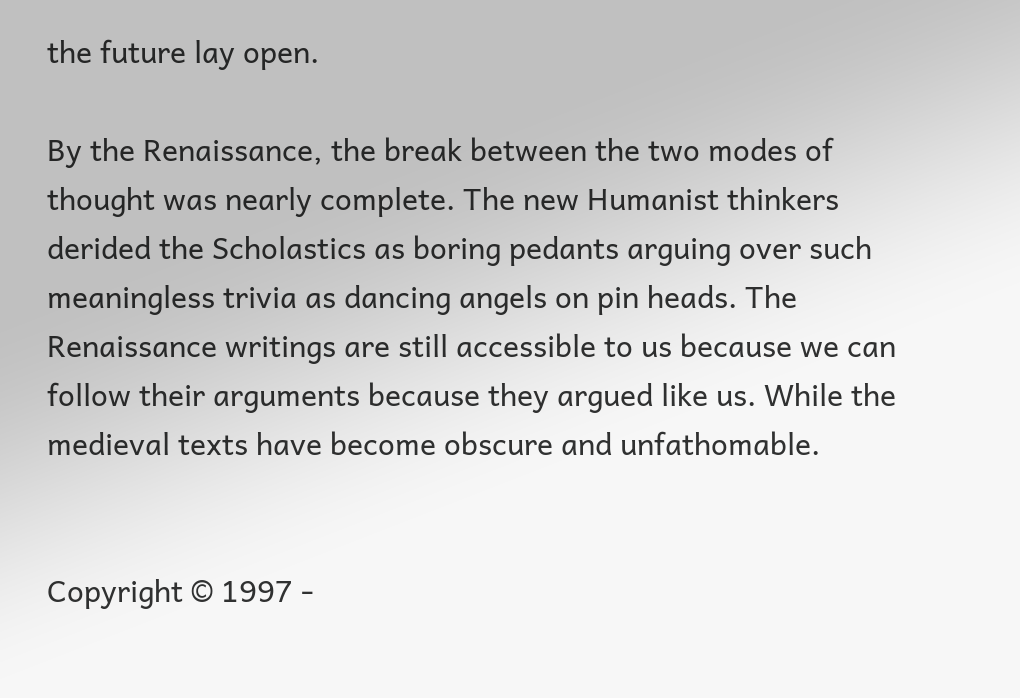the future lay open.

By the Renaissance, the break between the two modes of thought was nearly complete. The new Humanist thinkers derided the Scholastics as boring pedants arguing over such meaningless trivia as dancing angels on pin heads. The Renaissance writings are still accessible to us because we can follow their arguments because they argued like us. While the medieval texts have become obscure and unfathomable.


Copyright © 1997 -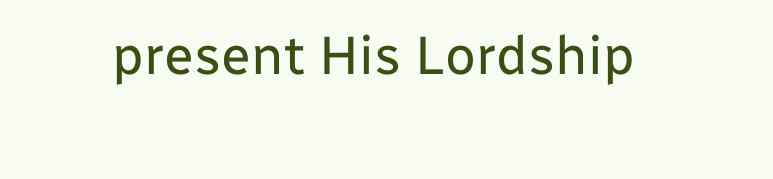present His Lordship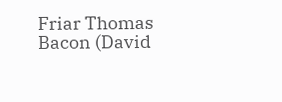Friar Thomas Bacon (David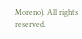Moreno). All rights reserved.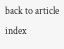back to article index